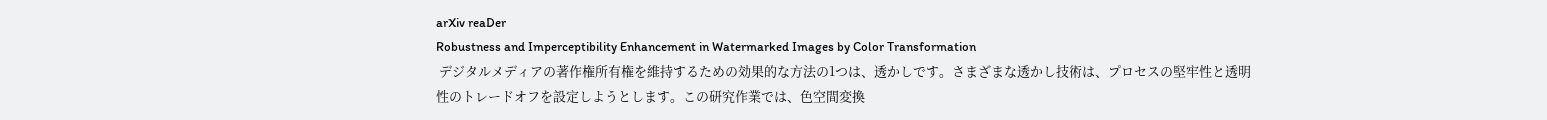arXiv reaDer
Robustness and Imperceptibility Enhancement in Watermarked Images by Color Transformation
 デジタルメディアの著作権所有権を維持するための効果的な方法の1つは、透かしです。さまざまな透かし技術は、プロセスの堅牢性と透明性のトレードオフを設定しようとします。この研究作業では、色空間変換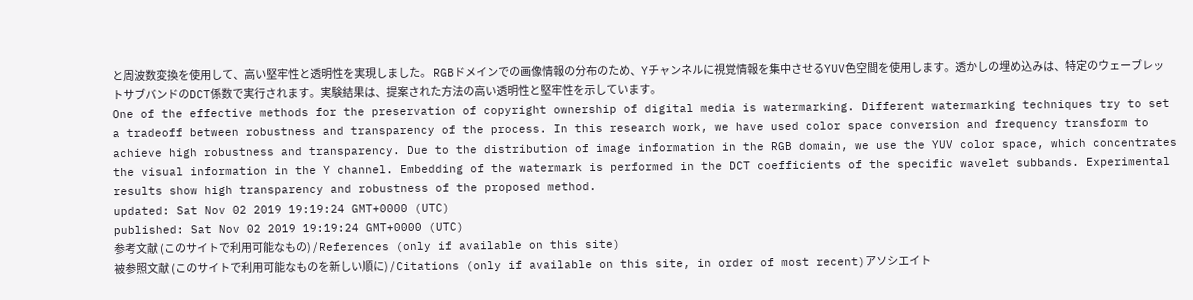と周波数変換を使用して、高い堅牢性と透明性を実現しました。 RGBドメインでの画像情報の分布のため、Yチャンネルに視覚情報を集中させるYUV色空間を使用します。透かしの埋め込みは、特定のウェーブレットサブバンドのDCT係数で実行されます。実験結果は、提案された方法の高い透明性と堅牢性を示しています。
One of the effective methods for the preservation of copyright ownership of digital media is watermarking. Different watermarking techniques try to set a tradeoff between robustness and transparency of the process. In this research work, we have used color space conversion and frequency transform to achieve high robustness and transparency. Due to the distribution of image information in the RGB domain, we use the YUV color space, which concentrates the visual information in the Y channel. Embedding of the watermark is performed in the DCT coefficients of the specific wavelet subbands. Experimental results show high transparency and robustness of the proposed method.
updated: Sat Nov 02 2019 19:19:24 GMT+0000 (UTC)
published: Sat Nov 02 2019 19:19:24 GMT+0000 (UTC)
参考文献 (このサイトで利用可能なもの) / References (only if available on this site)
被参照文献 (このサイトで利用可能なものを新しい順に) / Citations (only if available on this site, in order of most recent)アソシエイト